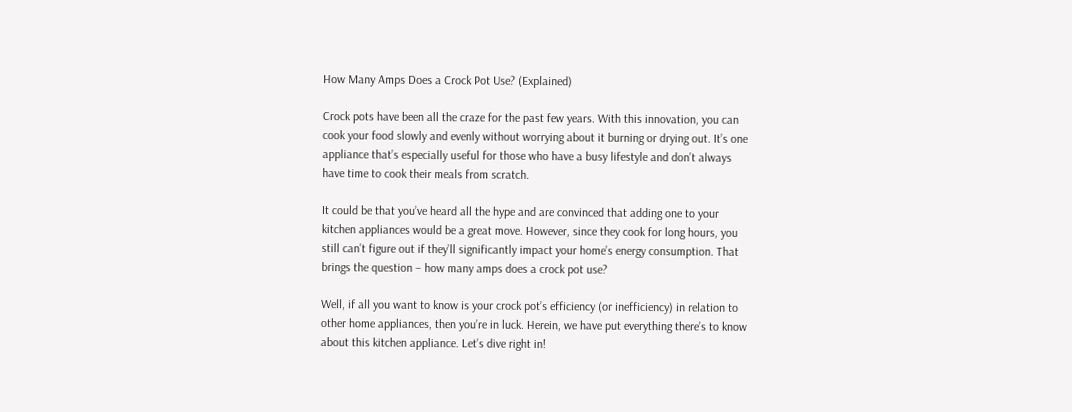How Many Amps Does a Crock Pot Use? (Explained)

Crock pots have been all the craze for the past few years. With this innovation, you can cook your food slowly and evenly without worrying about it burning or drying out. It’s one appliance that’s especially useful for those who have a busy lifestyle and don’t always have time to cook their meals from scratch.

It could be that you’ve heard all the hype and are convinced that adding one to your kitchen appliances would be a great move. However, since they cook for long hours, you still can’t figure out if they’ll significantly impact your home’s energy consumption. That brings the question – how many amps does a crock pot use?

Well, if all you want to know is your crock pot’s efficiency (or inefficiency) in relation to other home appliances, then you’re in luck. Herein, we have put everything there’s to know about this kitchen appliance. Let’s dive right in!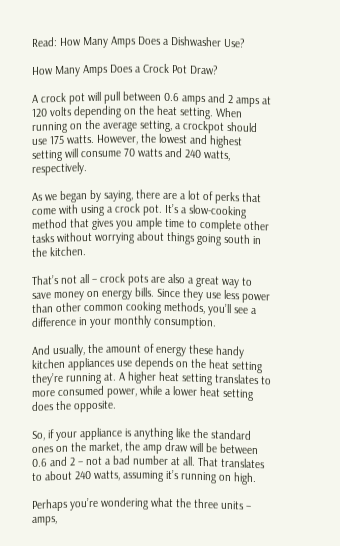Read: How Many Amps Does a Dishwasher Use?

How Many Amps Does a Crock Pot Draw?

A crock pot will pull between 0.6 amps and 2 amps at 120 volts depending on the heat setting. When running on the average setting, a crockpot should use 175 watts. However, the lowest and highest setting will consume 70 watts and 240 watts, respectively.

As we began by saying, there are a lot of perks that come with using a crock pot. It’s a slow-cooking method that gives you ample time to complete other tasks without worrying about things going south in the kitchen.

That’s not all – crock pots are also a great way to save money on energy bills. Since they use less power than other common cooking methods, you’ll see a difference in your monthly consumption.

And usually, the amount of energy these handy kitchen appliances use depends on the heat setting they’re running at. A higher heat setting translates to more consumed power, while a lower heat setting does the opposite.

So, if your appliance is anything like the standard ones on the market, the amp draw will be between 0.6 and 2 – not a bad number at all. That translates to about 240 watts, assuming it’s running on high.

Perhaps you’re wondering what the three units – amps,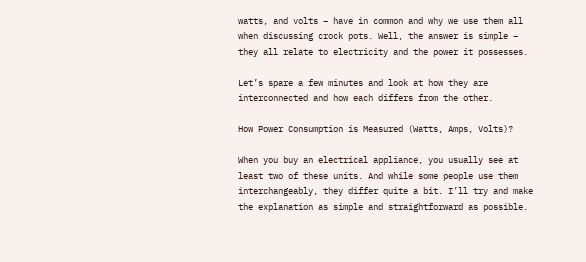watts, and volts – have in common and why we use them all when discussing crock pots. Well, the answer is simple – they all relate to electricity and the power it possesses.

Let’s spare a few minutes and look at how they are interconnected and how each differs from the other.

How Power Consumption is Measured (Watts, Amps, Volts)?

When you buy an electrical appliance, you usually see at least two of these units. And while some people use them interchangeably, they differ quite a bit. I’ll try and make the explanation as simple and straightforward as possible.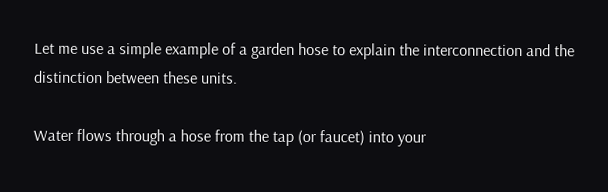Let me use a simple example of a garden hose to explain the interconnection and the distinction between these units.

Water flows through a hose from the tap (or faucet) into your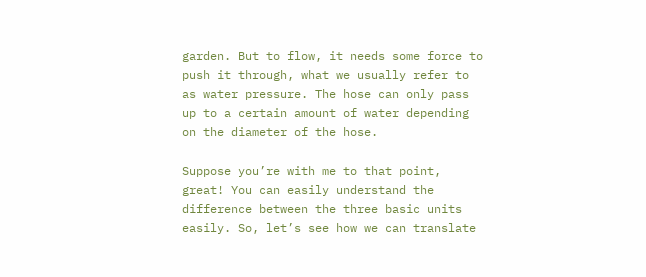garden. But to flow, it needs some force to push it through, what we usually refer to as water pressure. The hose can only pass up to a certain amount of water depending on the diameter of the hose.

Suppose you’re with me to that point, great! You can easily understand the difference between the three basic units easily. So, let’s see how we can translate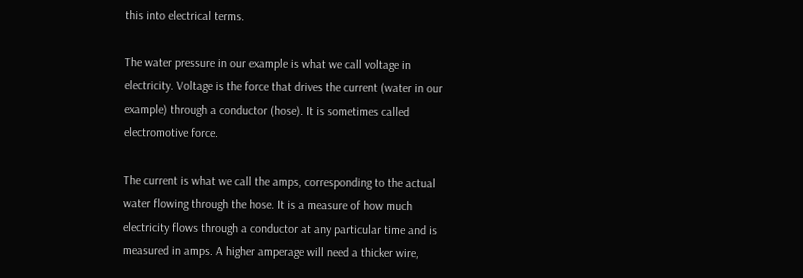this into electrical terms.

The water pressure in our example is what we call voltage in electricity. Voltage is the force that drives the current (water in our example) through a conductor (hose). It is sometimes called electromotive force.

The current is what we call the amps, corresponding to the actual water flowing through the hose. It is a measure of how much electricity flows through a conductor at any particular time and is measured in amps. A higher amperage will need a thicker wire,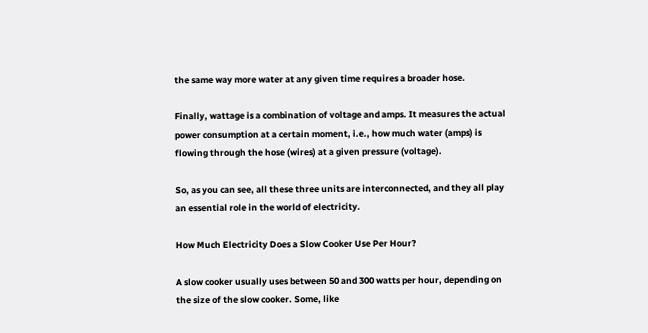the same way more water at any given time requires a broader hose.

Finally, wattage is a combination of voltage and amps. It measures the actual power consumption at a certain moment, i.e., how much water (amps) is flowing through the hose (wires) at a given pressure (voltage).

So, as you can see, all these three units are interconnected, and they all play an essential role in the world of electricity.

How Much Electricity Does a Slow Cooker Use Per Hour?

A slow cooker usually uses between 50 and 300 watts per hour, depending on the size of the slow cooker. Some, like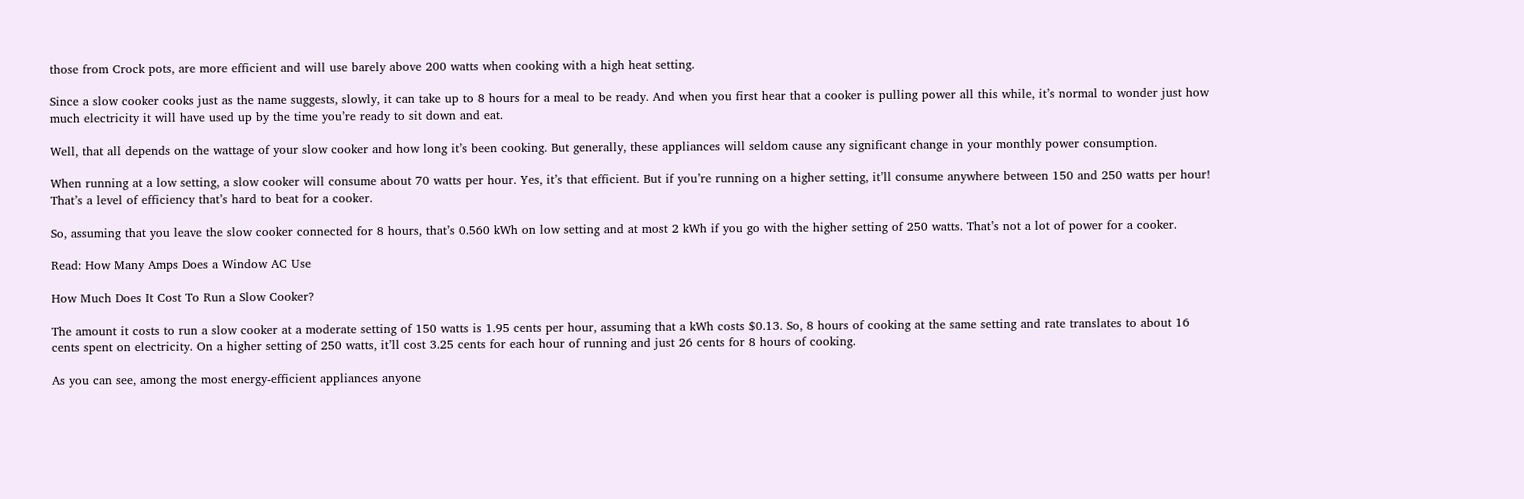those from Crock pots, are more efficient and will use barely above 200 watts when cooking with a high heat setting.

Since a slow cooker cooks just as the name suggests, slowly, it can take up to 8 hours for a meal to be ready. And when you first hear that a cooker is pulling power all this while, it’s normal to wonder just how much electricity it will have used up by the time you’re ready to sit down and eat.

Well, that all depends on the wattage of your slow cooker and how long it’s been cooking. But generally, these appliances will seldom cause any significant change in your monthly power consumption.

When running at a low setting, a slow cooker will consume about 70 watts per hour. Yes, it’s that efficient. But if you’re running on a higher setting, it’ll consume anywhere between 150 and 250 watts per hour! That’s a level of efficiency that’s hard to beat for a cooker.

So, assuming that you leave the slow cooker connected for 8 hours, that’s 0.560 kWh on low setting and at most 2 kWh if you go with the higher setting of 250 watts. That’s not a lot of power for a cooker.

Read: How Many Amps Does a Window AC Use

How Much Does It Cost To Run a Slow Cooker?

The amount it costs to run a slow cooker at a moderate setting of 150 watts is 1.95 cents per hour, assuming that a kWh costs $0.13. So, 8 hours of cooking at the same setting and rate translates to about 16 cents spent on electricity. On a higher setting of 250 watts, it’ll cost 3.25 cents for each hour of running and just 26 cents for 8 hours of cooking.

As you can see, among the most energy-efficient appliances anyone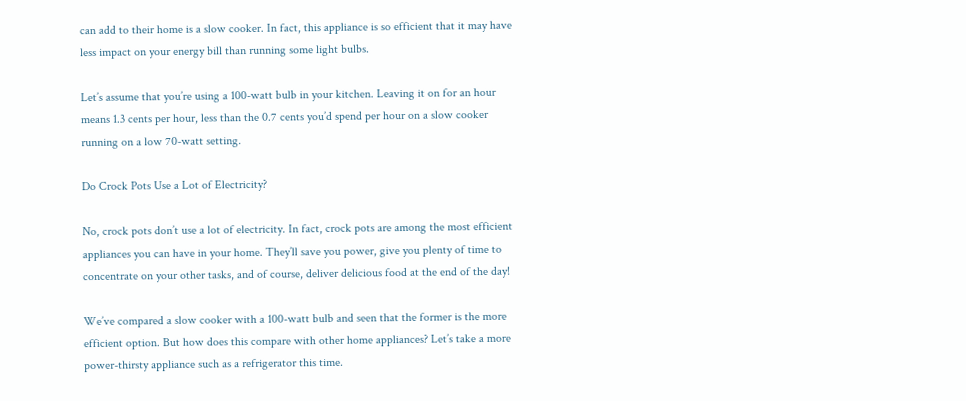can add to their home is a slow cooker. In fact, this appliance is so efficient that it may have less impact on your energy bill than running some light bulbs.

Let’s assume that you’re using a 100-watt bulb in your kitchen. Leaving it on for an hour means 1.3 cents per hour, less than the 0.7 cents you’d spend per hour on a slow cooker running on a low 70-watt setting.

Do Crock Pots Use a Lot of Electricity?

No, crock pots don’t use a lot of electricity. In fact, crock pots are among the most efficient appliances you can have in your home. They’ll save you power, give you plenty of time to concentrate on your other tasks, and of course, deliver delicious food at the end of the day!

We’ve compared a slow cooker with a 100-watt bulb and seen that the former is the more efficient option. But how does this compare with other home appliances? Let’s take a more power-thirsty appliance such as a refrigerator this time.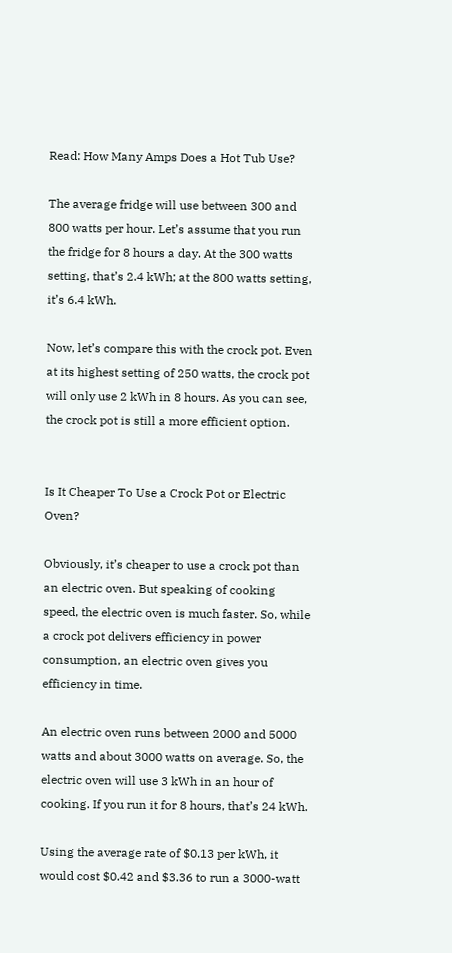Read: How Many Amps Does a Hot Tub Use?

The average fridge will use between 300 and 800 watts per hour. Let’s assume that you run the fridge for 8 hours a day. At the 300 watts setting, that’s 2.4 kWh; at the 800 watts setting, it’s 6.4 kWh.

Now, let’s compare this with the crock pot. Even at its highest setting of 250 watts, the crock pot will only use 2 kWh in 8 hours. As you can see, the crock pot is still a more efficient option.


Is It Cheaper To Use a Crock Pot or Electric Oven?

Obviously, it’s cheaper to use a crock pot than an electric oven. But speaking of cooking speed, the electric oven is much faster. So, while a crock pot delivers efficiency in power consumption, an electric oven gives you efficiency in time.

An electric oven runs between 2000 and 5000 watts and about 3000 watts on average. So, the electric oven will use 3 kWh in an hour of cooking. If you run it for 8 hours, that’s 24 kWh.

Using the average rate of $0.13 per kWh, it would cost $0.42 and $3.36 to run a 3000-watt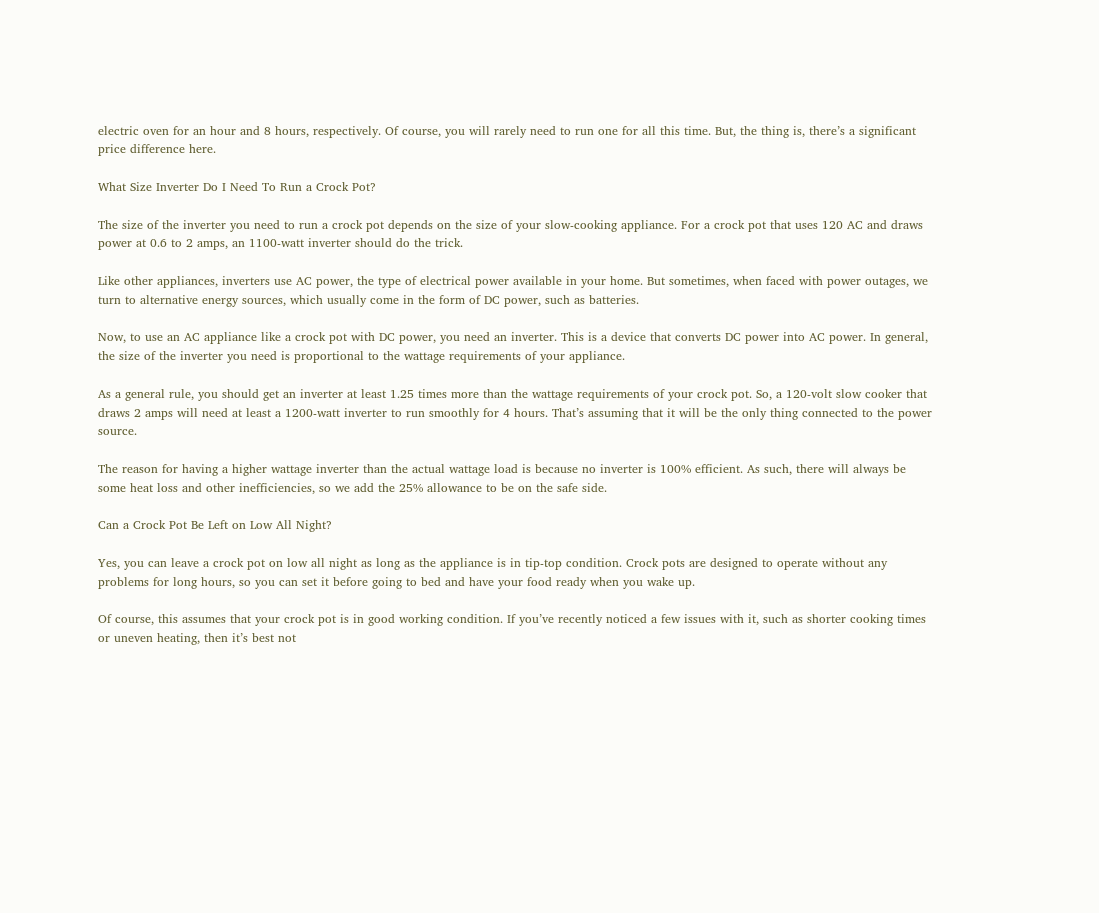electric oven for an hour and 8 hours, respectively. Of course, you will rarely need to run one for all this time. But, the thing is, there’s a significant price difference here.

What Size Inverter Do I Need To Run a Crock Pot?

The size of the inverter you need to run a crock pot depends on the size of your slow-cooking appliance. For a crock pot that uses 120 AC and draws power at 0.6 to 2 amps, an 1100-watt inverter should do the trick.

Like other appliances, inverters use AC power, the type of electrical power available in your home. But sometimes, when faced with power outages, we turn to alternative energy sources, which usually come in the form of DC power, such as batteries.

Now, to use an AC appliance like a crock pot with DC power, you need an inverter. This is a device that converts DC power into AC power. In general, the size of the inverter you need is proportional to the wattage requirements of your appliance.

As a general rule, you should get an inverter at least 1.25 times more than the wattage requirements of your crock pot. So, a 120-volt slow cooker that draws 2 amps will need at least a 1200-watt inverter to run smoothly for 4 hours. That’s assuming that it will be the only thing connected to the power source.

The reason for having a higher wattage inverter than the actual wattage load is because no inverter is 100% efficient. As such, there will always be some heat loss and other inefficiencies, so we add the 25% allowance to be on the safe side.

Can a Crock Pot Be Left on Low All Night?

Yes, you can leave a crock pot on low all night as long as the appliance is in tip-top condition. Crock pots are designed to operate without any problems for long hours, so you can set it before going to bed and have your food ready when you wake up.

Of course, this assumes that your crock pot is in good working condition. If you’ve recently noticed a few issues with it, such as shorter cooking times or uneven heating, then it’s best not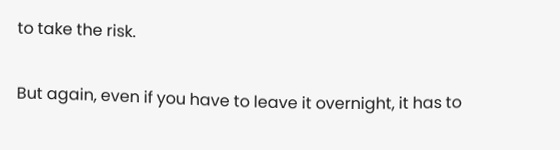to take the risk.

But again, even if you have to leave it overnight, it has to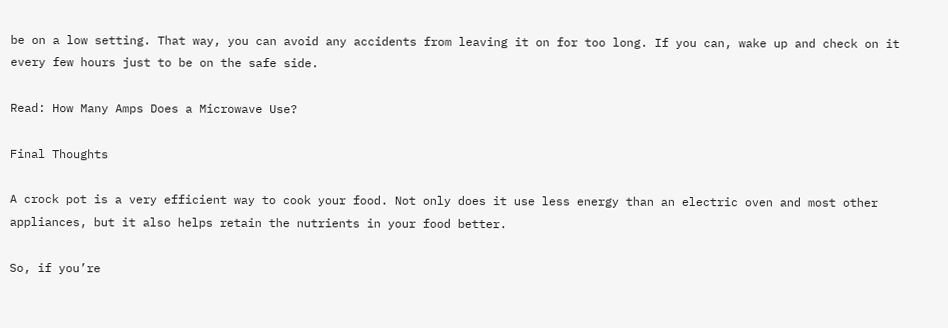be on a low setting. That way, you can avoid any accidents from leaving it on for too long. If you can, wake up and check on it every few hours just to be on the safe side.

Read: How Many Amps Does a Microwave Use?

Final Thoughts

A crock pot is a very efficient way to cook your food. Not only does it use less energy than an electric oven and most other appliances, but it also helps retain the nutrients in your food better.

So, if you’re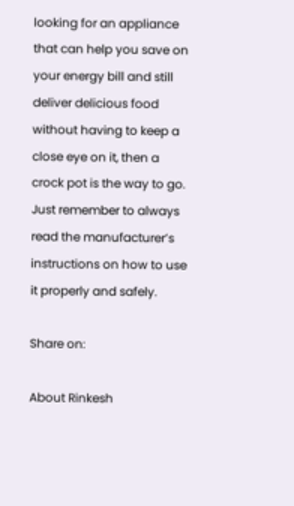looking for an appliance that can help you save on your energy bill and still deliver delicious food without having to keep a close eye on it, then a crock pot is the way to go. Just remember to always read the manufacturer’s instructions on how to use it properly and safely.

Share on:

About Rinkesh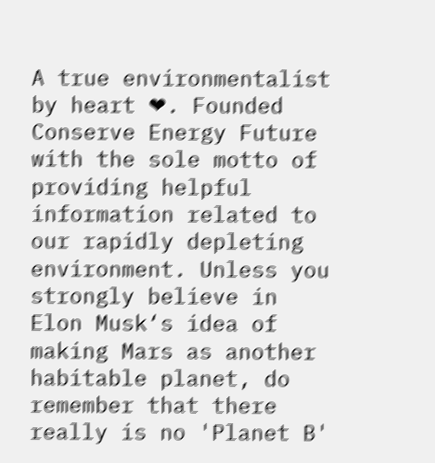A true environmentalist by heart ❤. Founded Conserve Energy Future with the sole motto of providing helpful information related to our rapidly depleting environment. Unless you strongly believe in Elon Musk‘s idea of making Mars as another habitable planet, do remember that there really is no 'Planet B'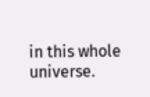in this whole universe.